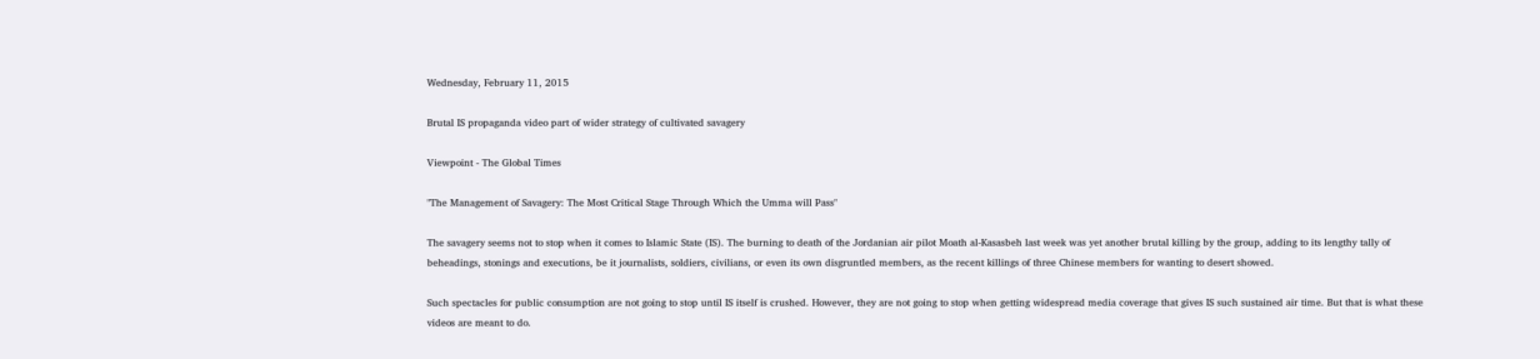Wednesday, February 11, 2015

Brutal IS propaganda video part of wider strategy of cultivated savagery

Viewpoint - The Global Times

"The Management of Savagery: The Most Critical Stage Through Which the Umma will Pass"

The savagery seems not to stop when it comes to Islamic State (IS). The burning to death of the Jordanian air pilot Moath al-Kasasbeh last week was yet another brutal killing by the group, adding to its lengthy tally of beheadings, stonings and executions, be it journalists, soldiers, civilians, or even its own disgruntled members, as the recent killings of three Chinese members for wanting to desert showed.

Such spectacles for public consumption are not going to stop until IS itself is crushed. However, they are not going to stop when getting widespread media coverage that gives IS such sustained air time. But that is what these videos are meant to do.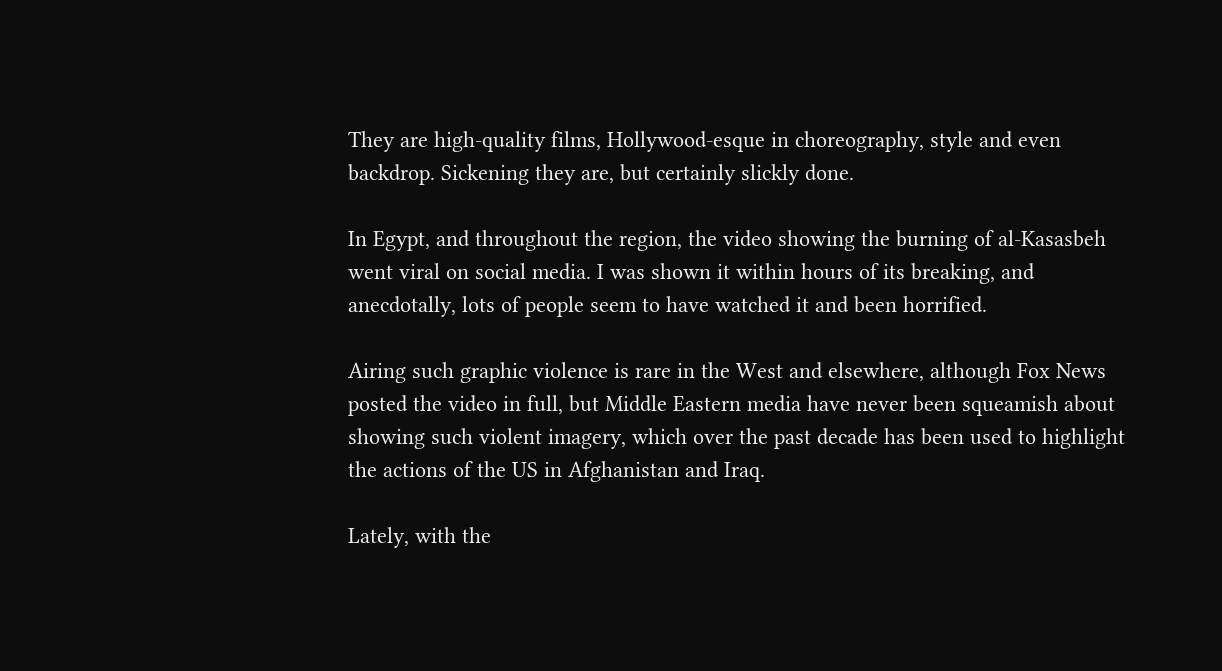They are high-quality films, Hollywood-esque in choreography, style and even backdrop. Sickening they are, but certainly slickly done.

In Egypt, and throughout the region, the video showing the burning of al-Kasasbeh went viral on social media. I was shown it within hours of its breaking, and anecdotally, lots of people seem to have watched it and been horrified.

Airing such graphic violence is rare in the West and elsewhere, although Fox News posted the video in full, but Middle Eastern media have never been squeamish about showing such violent imagery, which over the past decade has been used to highlight the actions of the US in Afghanistan and Iraq.

Lately, with the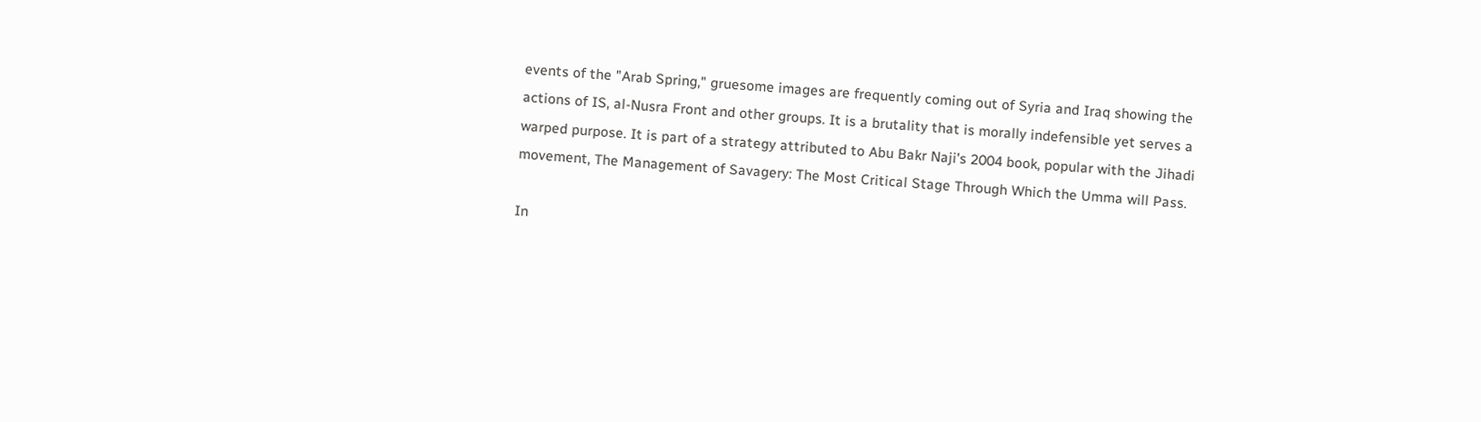events of the "Arab Spring," gruesome images are frequently coming out of Syria and Iraq showing the actions of IS, al-Nusra Front and other groups. It is a brutality that is morally indefensible yet serves a warped purpose. It is part of a strategy attributed to Abu Bakr Naji's 2004 book, popular with the Jihadi movement, The Management of Savagery: The Most Critical Stage Through Which the Umma will Pass.

In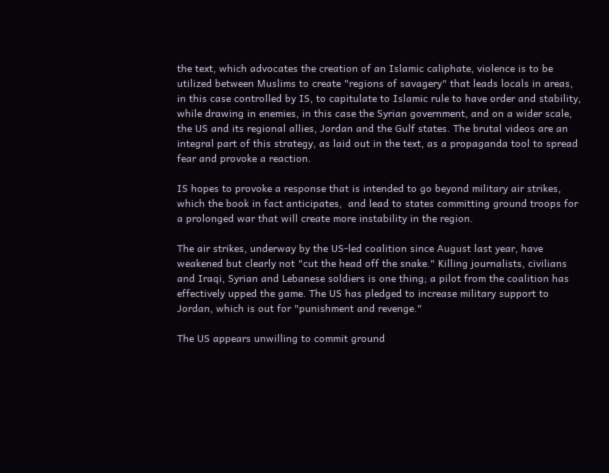the text, which advocates the creation of an Islamic caliphate, violence is to be utilized between Muslims to create "regions of savagery" that leads locals in areas, in this case controlled by IS, to capitulate to Islamic rule to have order and stability, while drawing in enemies, in this case the Syrian government, and on a wider scale, the US and its regional allies, Jordan and the Gulf states. The brutal videos are an integral part of this strategy, as laid out in the text, as a propaganda tool to spread fear and provoke a reaction.

IS hopes to provoke a response that is intended to go beyond military air strikes, which the book in fact anticipates,  and lead to states committing ground troops for a prolonged war that will create more instability in the region.

The air strikes, underway by the US-led coalition since August last year, have weakened but clearly not "cut the head off the snake." Killing journalists, civilians and Iraqi, Syrian and Lebanese soldiers is one thing; a pilot from the coalition has effectively upped the game. The US has pledged to increase military support to Jordan, which is out for "punishment and revenge."

The US appears unwilling to commit ground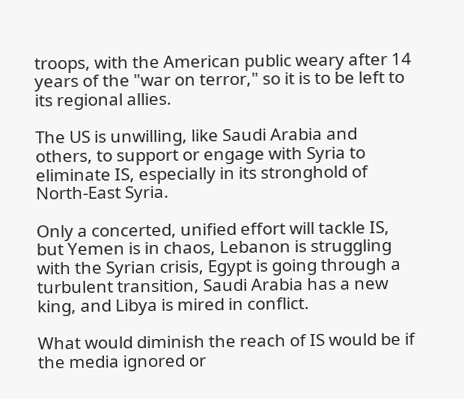troops, with the American public weary after 14 years of the "war on terror," so it is to be left to its regional allies.

The US is unwilling, like Saudi Arabia and others, to support or engage with Syria to eliminate IS, especially in its stronghold of North-East Syria.

Only a concerted, unified effort will tackle IS, but Yemen is in chaos, Lebanon is struggling with the Syrian crisis, Egypt is going through a turbulent transition, Saudi Arabia has a new king, and Libya is mired in conflict.

What would diminish the reach of IS would be if the media ignored or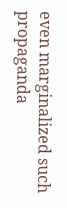even marginalized such propaganda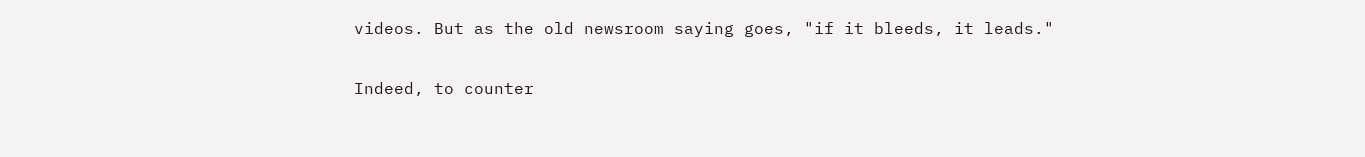videos. But as the old newsroom saying goes, "if it bleeds, it leads."

Indeed, to counter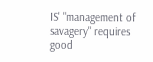IS' "management of savagery" requires good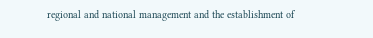regional and national management and the establishment of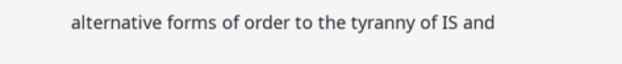alternative forms of order to the tyranny of IS and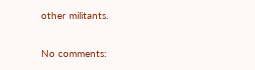other militants.

No comments: